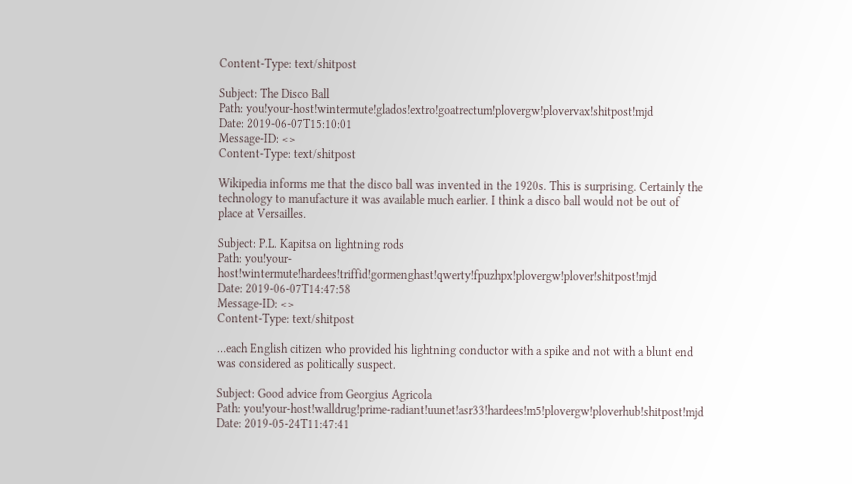Content-Type: text/shitpost

Subject: The Disco Ball
Path: you!your-host!wintermute!glados!extro!goatrectum!plovergw!plovervax!shitpost!mjd
Date: 2019-06-07T15:10:01
Message-ID: <>
Content-Type: text/shitpost

Wikipedia informs me that the disco ball was invented in the 1920s. This is surprising. Certainly the technology to manufacture it was available much earlier. I think a disco ball would not be out of place at Versailles.

Subject: P.L. Kapitsa on lightning rods
Path: you!your-host!wintermute!hardees!triffid!gormenghast!qwerty!fpuzhpx!plovergw!plover!shitpost!mjd
Date: 2019-06-07T14:47:58
Message-ID: <>
Content-Type: text/shitpost

…each English citizen who provided his lightning conductor with a spike and not with a blunt end was considered as politically suspect.

Subject: Good advice from Georgius Agricola
Path: you!your-host!walldrug!prime-radiant!uunet!asr33!hardees!m5!plovergw!ploverhub!shitpost!mjd
Date: 2019-05-24T11:47:41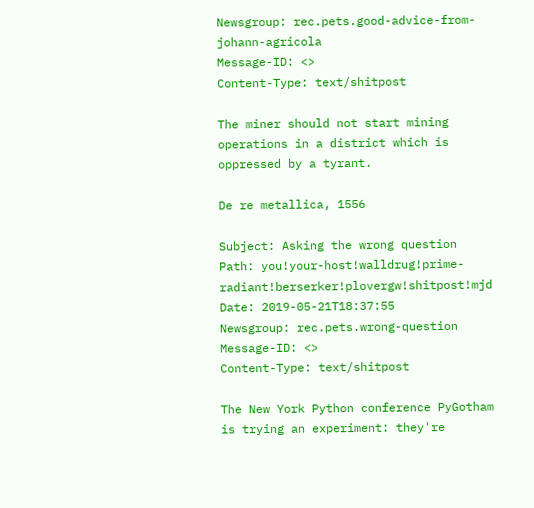Newsgroup: rec.pets.good-advice-from-johann-agricola
Message-ID: <>
Content-Type: text/shitpost

The miner should not start mining operations in a district which is oppressed by a tyrant.

De re metallica, 1556

Subject: Asking the wrong question
Path: you!your-host!walldrug!prime-radiant!berserker!plovergw!shitpost!mjd
Date: 2019-05-21T18:37:55
Newsgroup: rec.pets.wrong-question
Message-ID: <>
Content-Type: text/shitpost

The New York Python conference PyGotham is trying an experiment: they're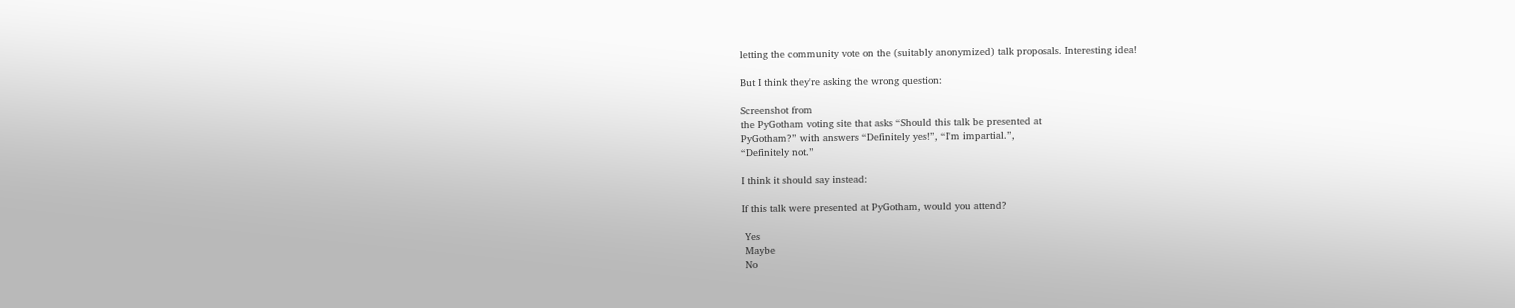letting the community vote on the (suitably anonymized) talk proposals. Interesting idea!

But I think they're asking the wrong question:

Screenshot from
the PyGotham voting site that asks “Should this talk be presented at
PyGotham?” with answers “Definitely yes!”, “I'm impartial.”,
“Definitely not.”

I think it should say instead:

If this talk were presented at PyGotham, would you attend?

 Yes
 Maybe
 No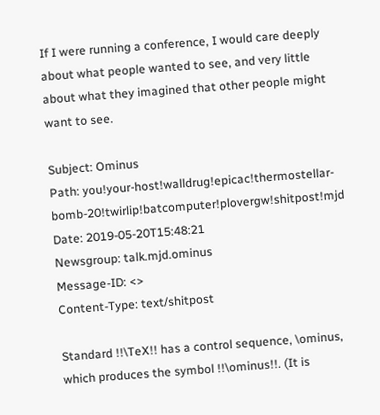If I were running a conference, I would care deeply about what people wanted to see, and very little about what they imagined that other people might want to see.

Subject: Ominus
Path: you!your-host!walldrug!epicac!thermostellar-bomb-20!twirlip!batcomputer!plovergw!shitpost!mjd
Date: 2019-05-20T15:48:21
Newsgroup: talk.mjd.ominus
Message-ID: <>
Content-Type: text/shitpost

Standard !!\TeX!! has a control sequence, \ominus, which produces the symbol !!\ominus!!. (It is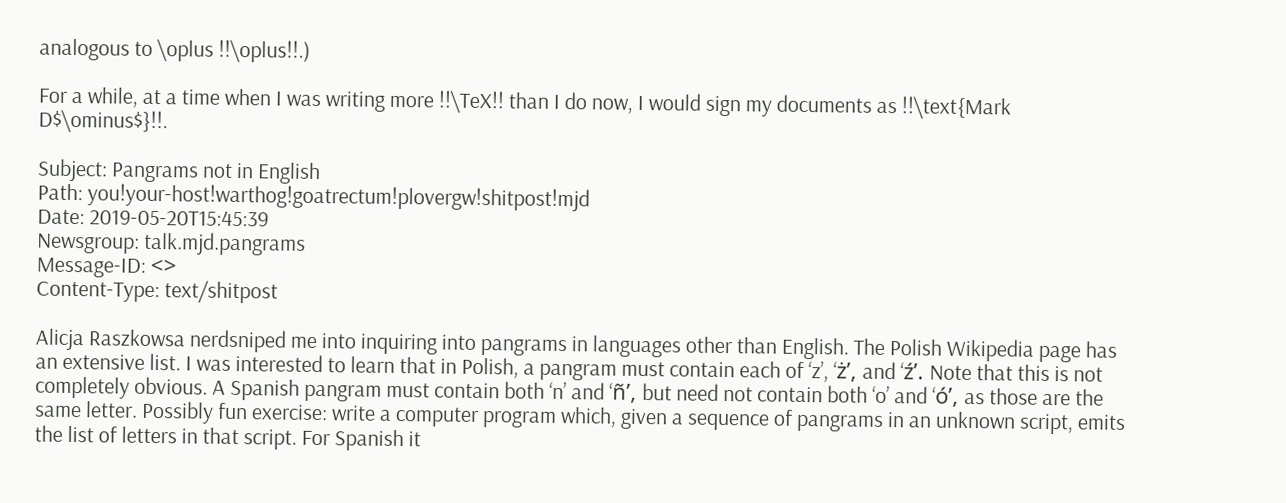analogous to \oplus !!\oplus!!.)

For a while, at a time when I was writing more !!\TeX!! than I do now, I would sign my documents as !!\text{Mark D$\ominus$}!!.

Subject: Pangrams not in English
Path: you!your-host!warthog!goatrectum!plovergw!shitpost!mjd
Date: 2019-05-20T15:45:39
Newsgroup: talk.mjd.pangrams
Message-ID: <>
Content-Type: text/shitpost

Alicja Raszkowsa nerdsniped me into inquiring into pangrams in languages other than English. The Polish Wikipedia page has an extensive list. I was interested to learn that in Polish, a pangram must contain each of ‘z’, ‘ż’, and ‘ź’. Note that this is not completely obvious. A Spanish pangram must contain both ‘n’ and ‘ñ’, but need not contain both ‘o’ and ‘ó’, as those are the same letter. Possibly fun exercise: write a computer program which, given a sequence of pangrams in an unknown script, emits the list of letters in that script. For Spanish it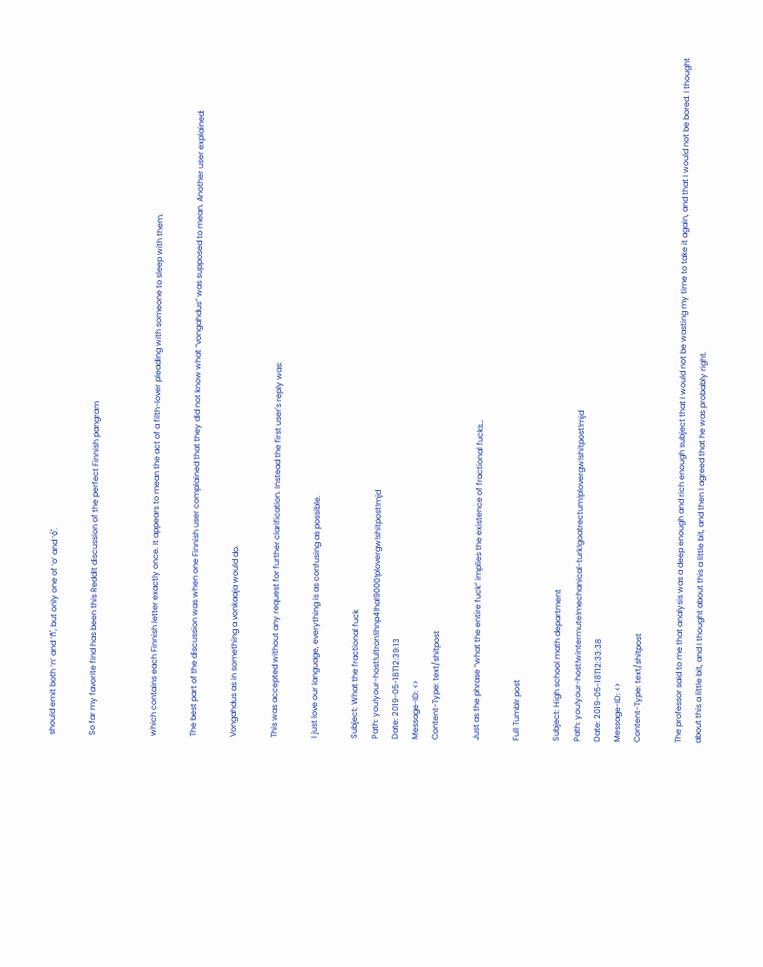should emit both ‘n’ and ‘ñ’, but only one of ‘o’ and ‘ó’.

So far my favorite find has been this Reddit discussion of the perfect Finnish pangram


which contains each Finnish letter exactly once. It appears to mean the act of a filth-lover pleading with someone to sleep with them.

The best part of the discussion was when one Finnish user complained that they did not know what “vongahdus” was supposed to mean. Another user explained:

Vongahdus as in something a vonkaaja would do.

This was accepted without any request for further clarification. Instead the first user's reply was:

I just love our language, everything is as confusing as possible.

Subject: What the fractional fuck
Path: you!your-host!ultron!ihnp4!hal9000!plovergw!shitpost!mjd
Date: 2019-05-18T12:39:13
Message-ID: <>
Content-Type: text/shitpost

Just as the phrase “what the entire fuck” implies the existence of fractional fucks…

Full Tumblr post

Subject: High school math department
Path: you!your-host!wintermute!mechanical-turk!goatrectum!plovergw!shitpost!mjd
Date: 2019-05-18T12:33:38
Message-ID: <>
Content-Type: text/shitpost

The professor said to me that analysis was a deep enough and rich enough subject that I would not be wasting my time to take it again, and that I would not be bored. I thought about this a little bit, and I thought about this a little bit, and then I agreed that he was probably right.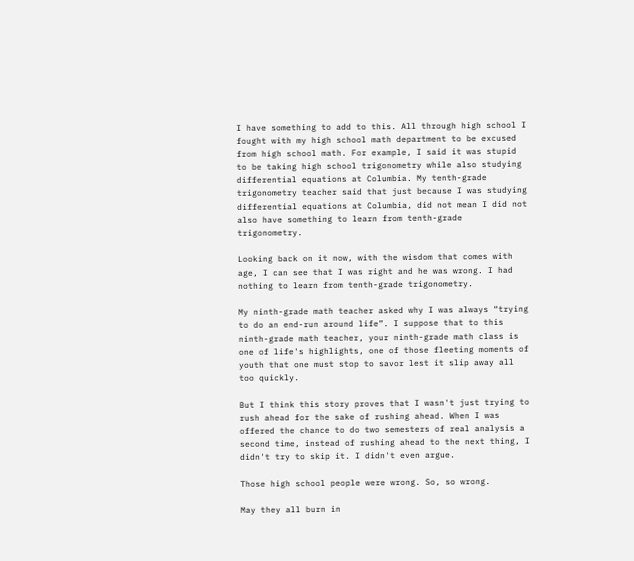I have something to add to this. All through high school I fought with my high school math department to be excused from high school math. For example, I said it was stupid to be taking high school trigonometry while also studying differential equations at Columbia. My tenth-grade trigonometry teacher said that just because I was studying differential equations at Columbia, did not mean I did not also have something to learn from tenth-grade trigonometry.

Looking back on it now, with the wisdom that comes with age, I can see that I was right and he was wrong. I had nothing to learn from tenth-grade trigonometry.

My ninth-grade math teacher asked why I was always “trying to do an end-run around life”. I suppose that to this ninth-grade math teacher, your ninth-grade math class is one of life's highlights, one of those fleeting moments of youth that one must stop to savor lest it slip away all too quickly.

But I think this story proves that I wasn't just trying to rush ahead for the sake of rushing ahead. When I was offered the chance to do two semesters of real analysis a second time, instead of rushing ahead to the next thing, I didn't try to skip it. I didn't even argue.

Those high school people were wrong. So, so wrong.

May they all burn in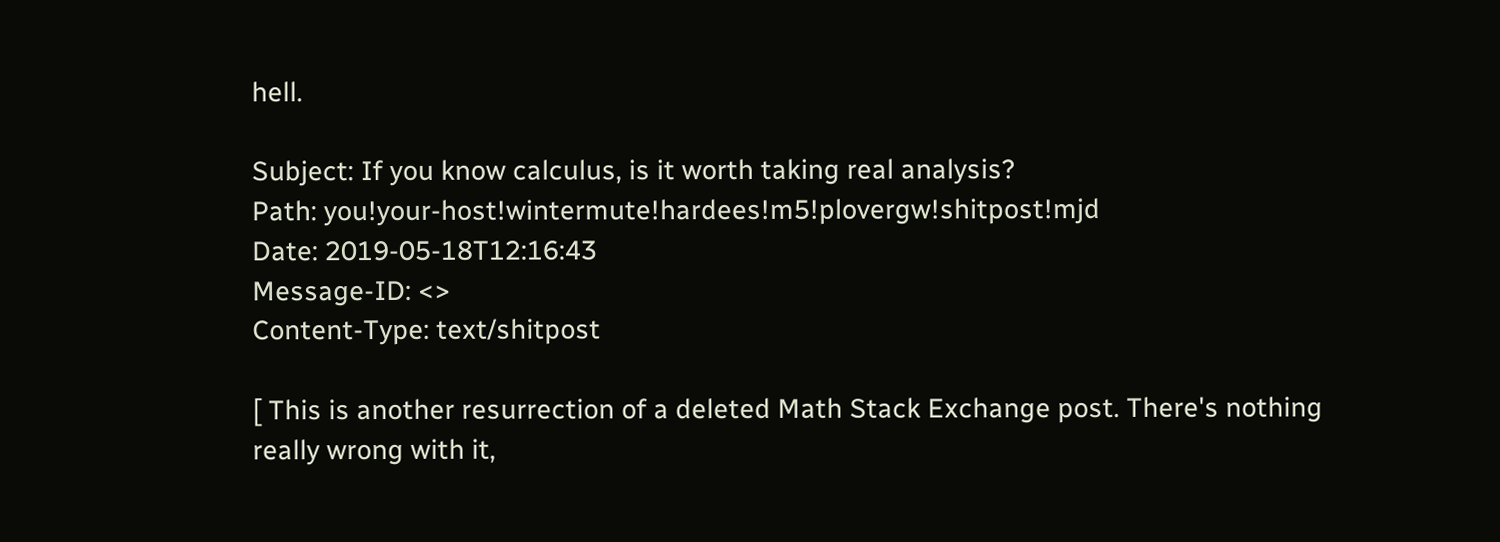hell.

Subject: If you know calculus, is it worth taking real analysis?
Path: you!your-host!wintermute!hardees!m5!plovergw!shitpost!mjd
Date: 2019-05-18T12:16:43
Message-ID: <>
Content-Type: text/shitpost

[ This is another resurrection of a deleted Math Stack Exchange post. There's nothing really wrong with it,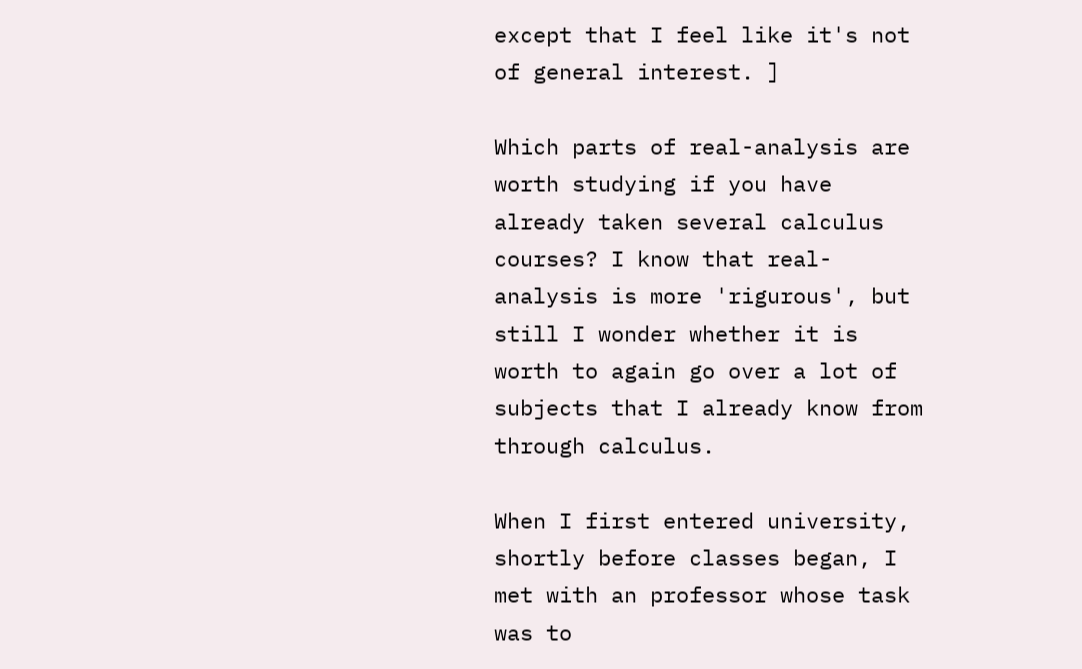except that I feel like it's not of general interest. ]

Which parts of real-analysis are worth studying if you have already taken several calculus courses? I know that real-analysis is more 'rigurous', but still I wonder whether it is worth to again go over a lot of subjects that I already know from through calculus.

When I first entered university, shortly before classes began, I met with an professor whose task was to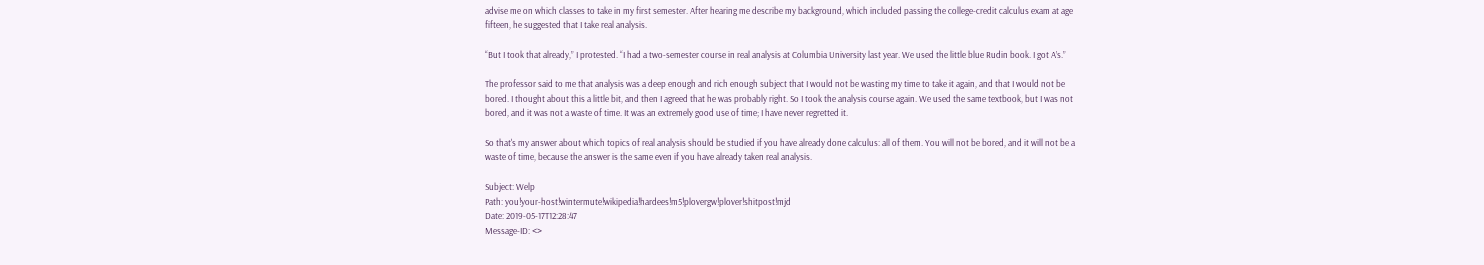advise me on which classes to take in my first semester. After hearing me describe my background, which included passing the college-credit calculus exam at age fifteen, he suggested that I take real analysis.

“But I took that already,” I protested. “I had a two-semester course in real analysis at Columbia University last year. We used the little blue Rudin book. I got A’s.”

The professor said to me that analysis was a deep enough and rich enough subject that I would not be wasting my time to take it again, and that I would not be bored. I thought about this a little bit, and then I agreed that he was probably right. So I took the analysis course again. We used the same textbook, but I was not bored, and it was not a waste of time. It was an extremely good use of time; I have never regretted it.

So that's my answer about which topics of real analysis should be studied if you have already done calculus: all of them. You will not be bored, and it will not be a waste of time, because the answer is the same even if you have already taken real analysis.

Subject: Welp
Path: you!your-host!wintermute!wikipedia!hardees!m5!plovergw!plover!shitpost!mjd
Date: 2019-05-17T12:28:47
Message-ID: <>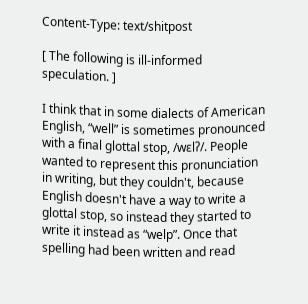Content-Type: text/shitpost

[ The following is ill-informed speculation. ]

I think that in some dialects of American English, “well” is sometimes pronounced with a final glottal stop, /wɛlʔ/. People wanted to represent this pronunciation in writing, but they couldn't, because English doesn't have a way to write a glottal stop, so instead they started to write it instead as “welp”. Once that spelling had been written and read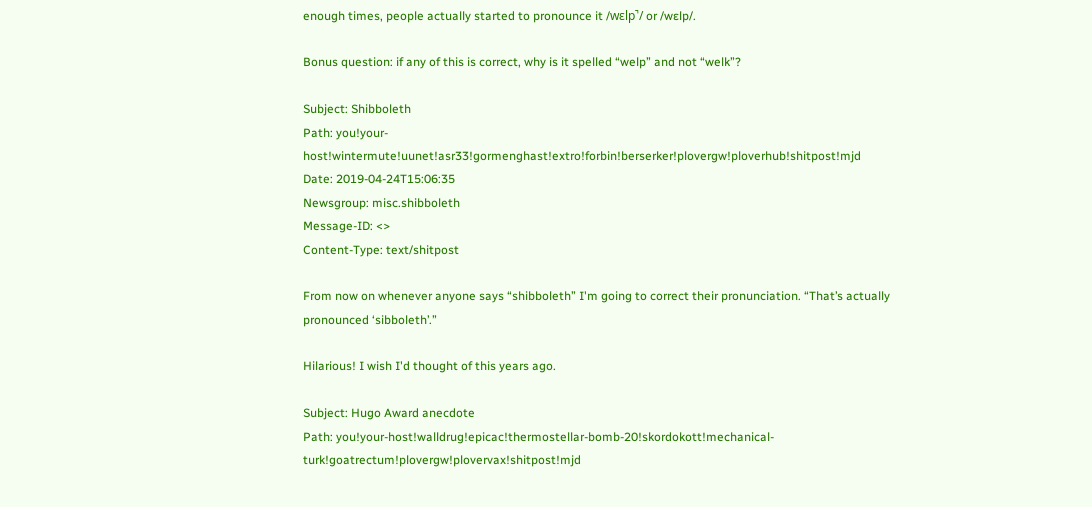enough times, people actually started to pronounce it /wɛlp̚/ or /wɛlp/.

Bonus question: if any of this is correct, why is it spelled “welp” and not “welk”?

Subject: Shibboleth
Path: you!your-host!wintermute!uunet!asr33!gormenghast!extro!forbin!berserker!plovergw!ploverhub!shitpost!mjd
Date: 2019-04-24T15:06:35
Newsgroup: misc.shibboleth
Message-ID: <>
Content-Type: text/shitpost

From now on whenever anyone says “shibboleth” I'm going to correct their pronunciation. “That’s actually pronounced ‘sibboleth’.”

Hilarious! I wish I'd thought of this years ago.

Subject: Hugo Award anecdote
Path: you!your-host!walldrug!epicac!thermostellar-bomb-20!skordokott!mechanical-turk!goatrectum!plovergw!plovervax!shitpost!mjd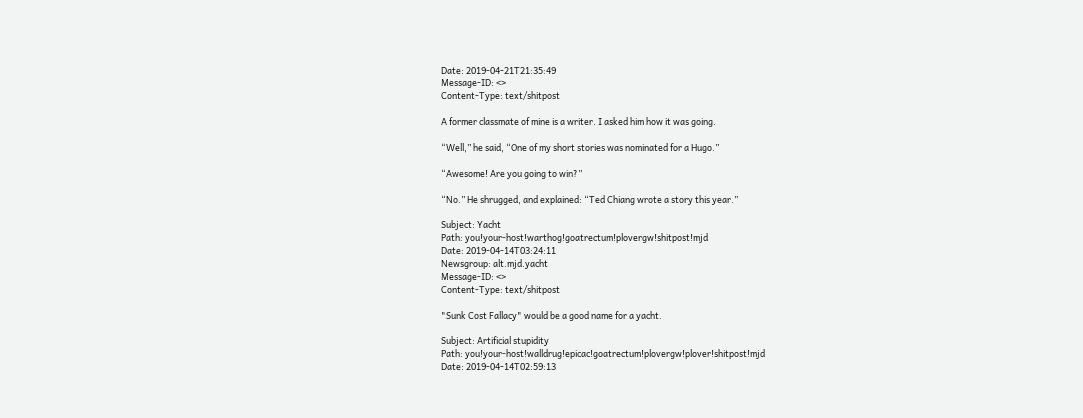Date: 2019-04-21T21:35:49
Message-ID: <>
Content-Type: text/shitpost

A former classmate of mine is a writer. I asked him how it was going.

“Well,” he said, “One of my short stories was nominated for a Hugo.”

“Awesome! Are you going to win?”

“No.” He shrugged, and explained: “Ted Chiang wrote a story this year.”

Subject: Yacht
Path: you!your-host!warthog!goatrectum!plovergw!shitpost!mjd
Date: 2019-04-14T03:24:11
Newsgroup: alt.mjd.yacht
Message-ID: <>
Content-Type: text/shitpost

"Sunk Cost Fallacy" would be a good name for a yacht.

Subject: Artificial stupidity
Path: you!your-host!walldrug!epicac!goatrectum!plovergw!plover!shitpost!mjd
Date: 2019-04-14T02:59:13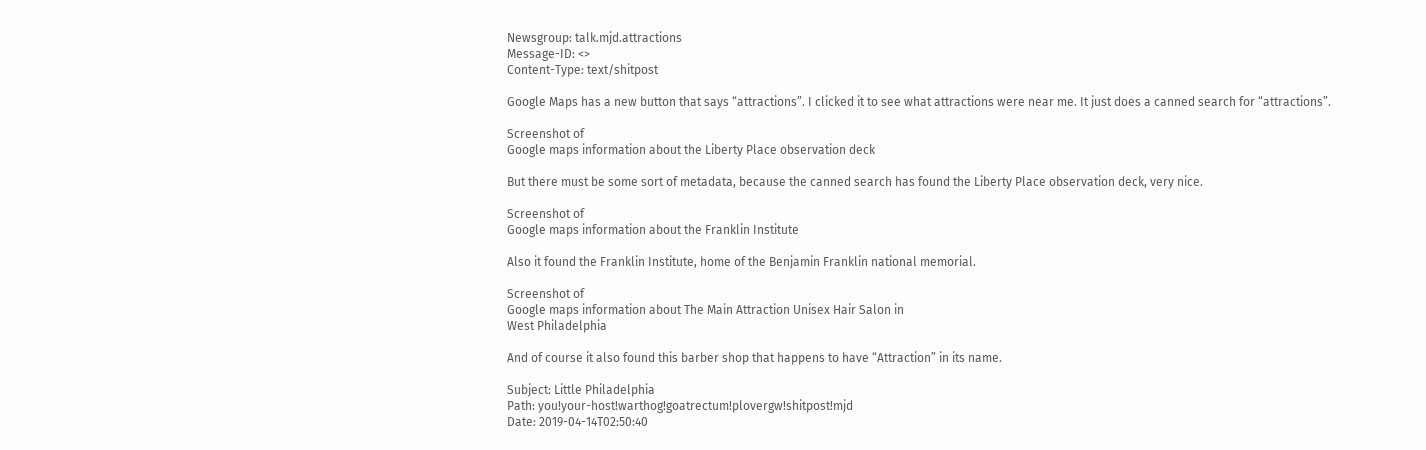Newsgroup: talk.mjd.attractions
Message-ID: <>
Content-Type: text/shitpost

Google Maps has a new button that says “attractions”. I clicked it to see what attractions were near me. It just does a canned search for “attractions”.

Screenshot of
Google maps information about the Liberty Place observation deck

But there must be some sort of metadata, because the canned search has found the Liberty Place observation deck, very nice.

Screenshot of
Google maps information about the Franklin Institute

Also it found the Franklin Institute, home of the Benjamin Franklin national memorial.

Screenshot of
Google maps information about The Main Attraction Unisex Hair Salon in
West Philadelphia

And of course it also found this barber shop that happens to have “Attraction” in its name.

Subject: Little Philadelphia
Path: you!your-host!warthog!goatrectum!plovergw!shitpost!mjd
Date: 2019-04-14T02:50:40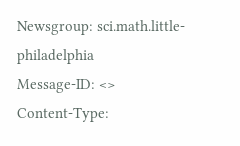Newsgroup: sci.math.little-philadelphia
Message-ID: <>
Content-Type: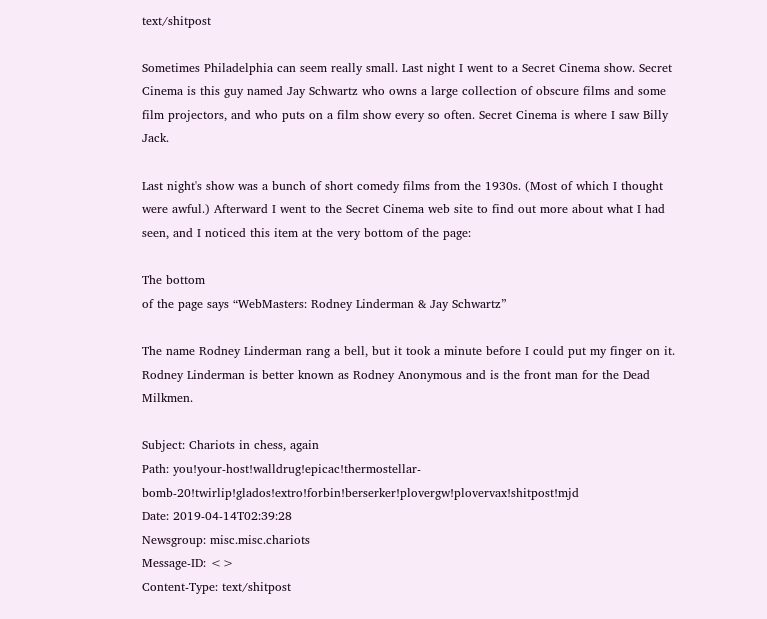text/shitpost

Sometimes Philadelphia can seem really small. Last night I went to a Secret Cinema show. Secret Cinema is this guy named Jay Schwartz who owns a large collection of obscure films and some film projectors, and who puts on a film show every so often. Secret Cinema is where I saw Billy Jack.

Last night's show was a bunch of short comedy films from the 1930s. (Most of which I thought were awful.) Afterward I went to the Secret Cinema web site to find out more about what I had seen, and I noticed this item at the very bottom of the page:

The bottom
of the page says “WebMasters: Rodney Linderman & Jay Schwartz”

The name Rodney Linderman rang a bell, but it took a minute before I could put my finger on it. Rodney Linderman is better known as Rodney Anonymous and is the front man for the Dead Milkmen.

Subject: Chariots in chess, again
Path: you!your-host!walldrug!epicac!thermostellar-bomb-20!twirlip!glados!extro!forbin!berserker!plovergw!plovervax!shitpost!mjd
Date: 2019-04-14T02:39:28
Newsgroup: misc.misc.chariots
Message-ID: <>
Content-Type: text/shitpost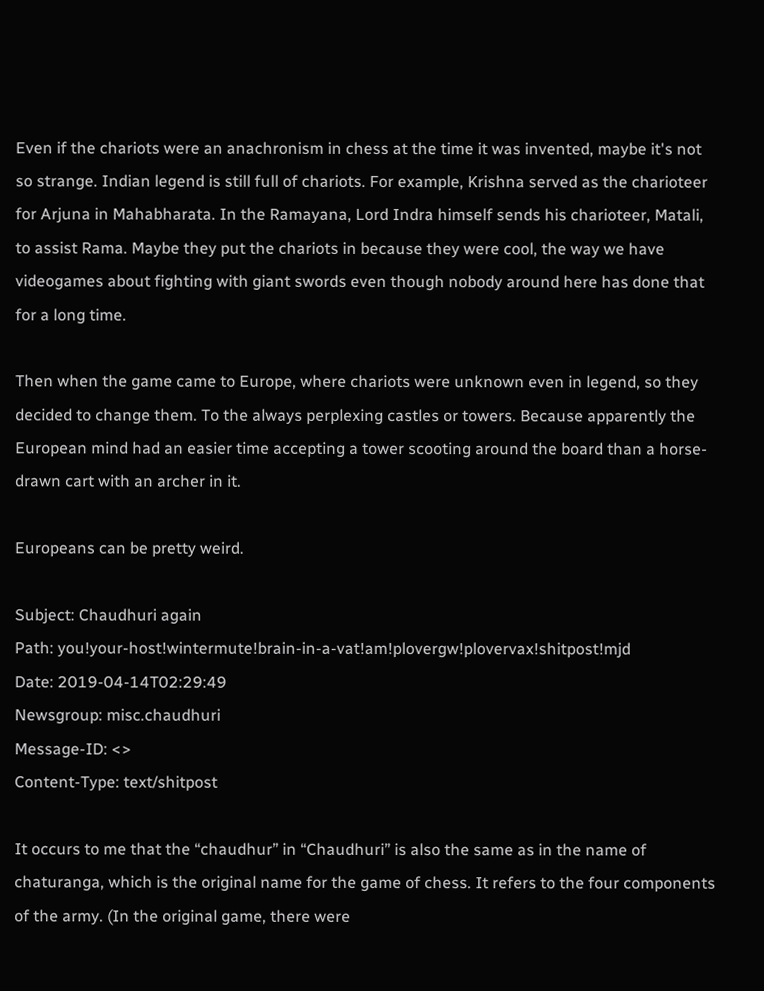Even if the chariots were an anachronism in chess at the time it was invented, maybe it's not so strange. Indian legend is still full of chariots. For example, Krishna served as the charioteer for Arjuna in Mahabharata. In the Ramayana, Lord Indra himself sends his charioteer, Matali, to assist Rama. Maybe they put the chariots in because they were cool, the way we have videogames about fighting with giant swords even though nobody around here has done that for a long time.

Then when the game came to Europe, where chariots were unknown even in legend, so they decided to change them. To the always perplexing castles or towers. Because apparently the European mind had an easier time accepting a tower scooting around the board than a horse-drawn cart with an archer in it.

Europeans can be pretty weird.

Subject: Chaudhuri again
Path: you!your-host!wintermute!brain-in-a-vat!am!plovergw!plovervax!shitpost!mjd
Date: 2019-04-14T02:29:49
Newsgroup: misc.chaudhuri
Message-ID: <>
Content-Type: text/shitpost

It occurs to me that the “chaudhur” in “Chaudhuri” is also the same as in the name of chaturanga, which is the original name for the game of chess. It refers to the four components of the army. (In the original game, there were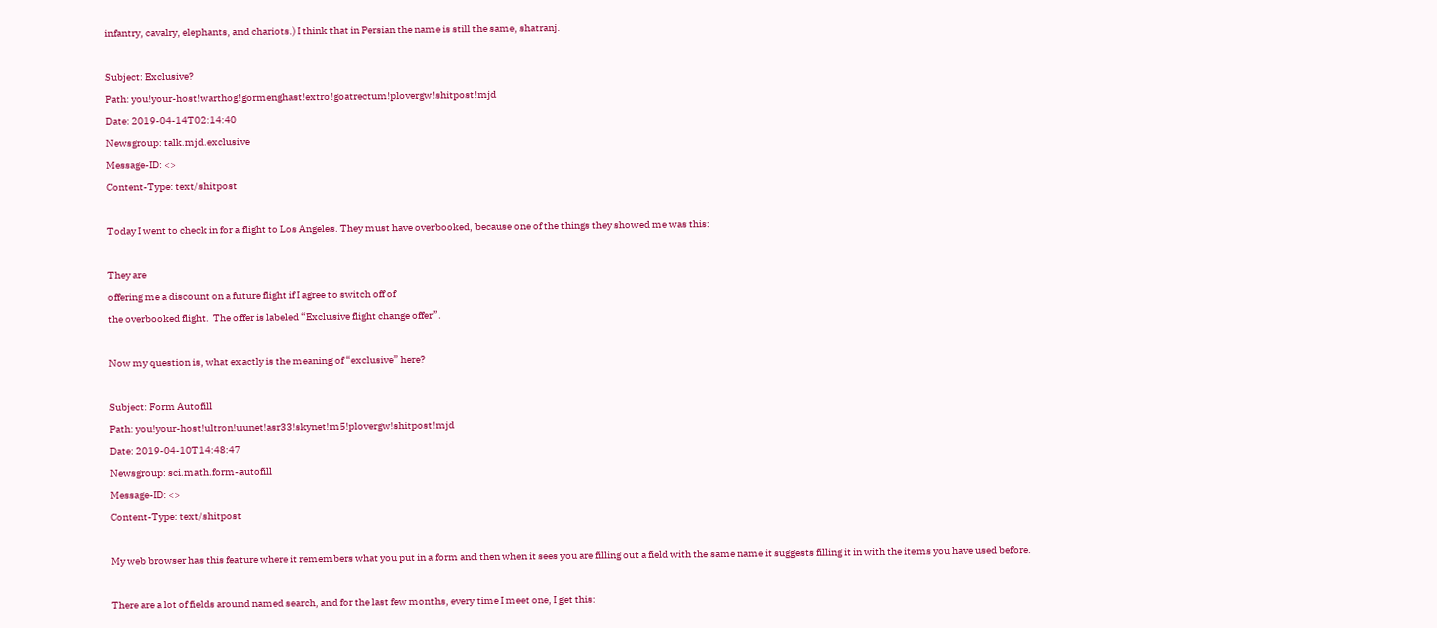infantry, cavalry, elephants, and chariots.) I think that in Persian the name is still the same, shatranj.

Subject: Exclusive?
Path: you!your-host!warthog!gormenghast!extro!goatrectum!plovergw!shitpost!mjd
Date: 2019-04-14T02:14:40
Newsgroup: talk.mjd.exclusive
Message-ID: <>
Content-Type: text/shitpost

Today I went to check in for a flight to Los Angeles. They must have overbooked, because one of the things they showed me was this:

They are
offering me a discount on a future flight if I agree to switch off of
the overbooked flight.  The offer is labeled “Exclusive flight change offer”.

Now my question is, what exactly is the meaning of “exclusive” here?

Subject: Form Autofill
Path: you!your-host!ultron!uunet!asr33!skynet!m5!plovergw!shitpost!mjd
Date: 2019-04-10T14:48:47
Newsgroup: sci.math.form-autofill
Message-ID: <>
Content-Type: text/shitpost

My web browser has this feature where it remembers what you put in a form and then when it sees you are filling out a field with the same name it suggests filling it in with the items you have used before.

There are a lot of fields around named search, and for the last few months, every time I meet one, I get this: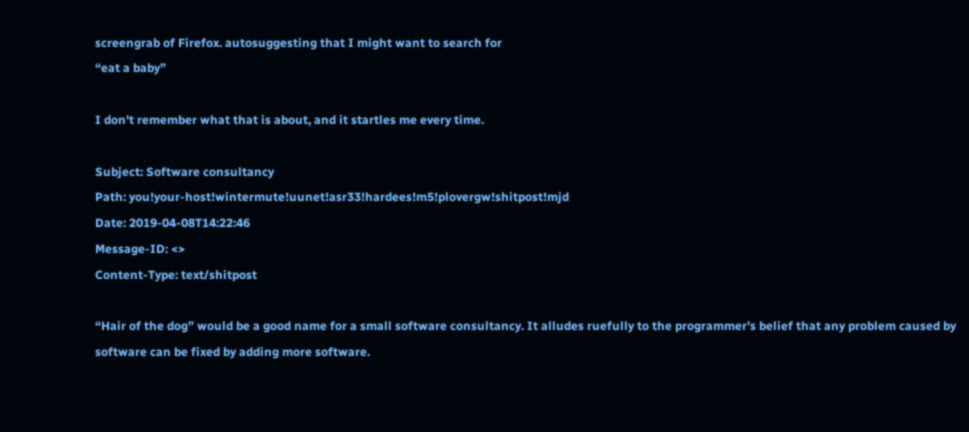screengrab of Firefox. autosuggesting that I might want to search for
“eat a baby”

I don't remember what that is about, and it startles me every time.

Subject: Software consultancy
Path: you!your-host!wintermute!uunet!asr33!hardees!m5!plovergw!shitpost!mjd
Date: 2019-04-08T14:22:46
Message-ID: <>
Content-Type: text/shitpost

“Hair of the dog” would be a good name for a small software consultancy. It alludes ruefully to the programmer’s belief that any problem caused by software can be fixed by adding more software.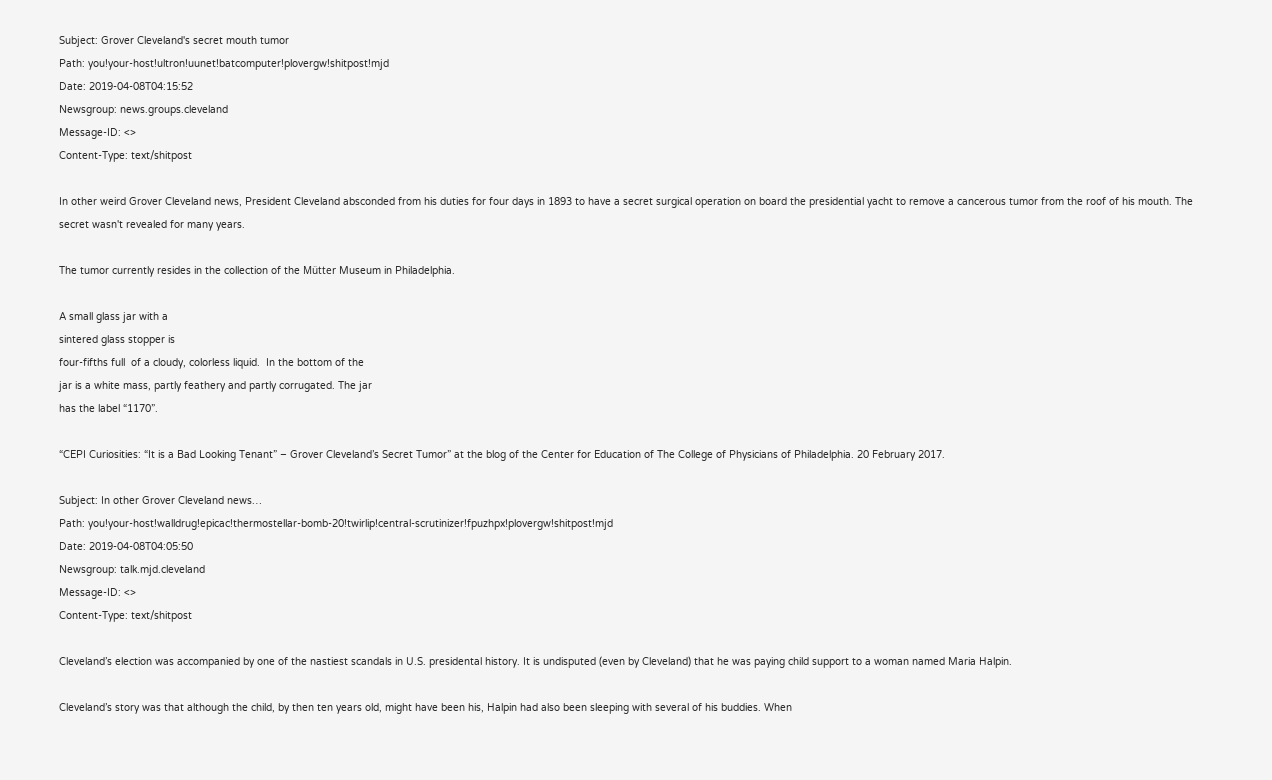Subject: Grover Cleveland's secret mouth tumor
Path: you!your-host!ultron!uunet!batcomputer!plovergw!shitpost!mjd
Date: 2019-04-08T04:15:52
Newsgroup: news.groups.cleveland
Message-ID: <>
Content-Type: text/shitpost

In other weird Grover Cleveland news, President Cleveland absconded from his duties for four days in 1893 to have a secret surgical operation on board the presidential yacht to remove a cancerous tumor from the roof of his mouth. The secret wasn't revealed for many years.

The tumor currently resides in the collection of the Mütter Museum in Philadelphia.

A small glass jar with a
sintered glass stopper is
four-fifths full  of a cloudy, colorless liquid.  In the bottom of the
jar is a white mass, partly feathery and partly corrugated. The jar
has the label “1170”.

“CEPI Curiosities: “It is a Bad Looking Tenant” – Grover Cleveland’s Secret Tumor” at the blog of the Center for Education of The College of Physicians of Philadelphia. 20 February 2017.

Subject: In other Grover Cleveland news…
Path: you!your-host!walldrug!epicac!thermostellar-bomb-20!twirlip!central-scrutinizer!fpuzhpx!plovergw!shitpost!mjd
Date: 2019-04-08T04:05:50
Newsgroup: talk.mjd.cleveland
Message-ID: <>
Content-Type: text/shitpost

Cleveland’s election was accompanied by one of the nastiest scandals in U.S. presidental history. It is undisputed (even by Cleveland) that he was paying child support to a woman named Maria Halpin.

Cleveland’s story was that although the child, by then ten years old, might have been his, Halpin had also been sleeping with several of his buddies. When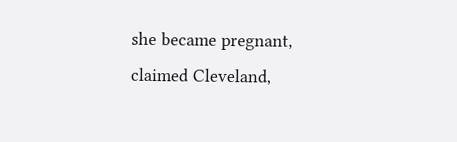she became pregnant, claimed Cleveland,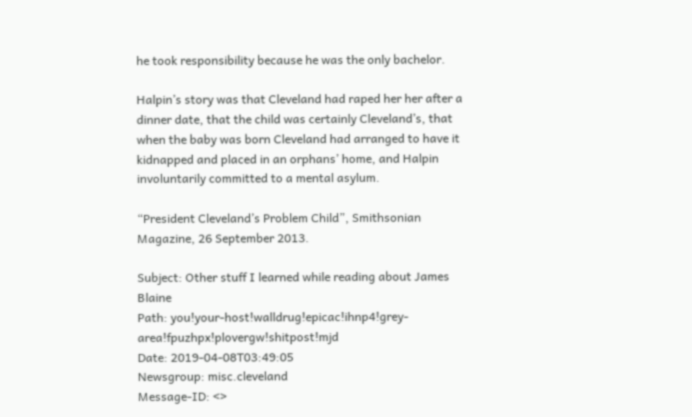he took responsibility because he was the only bachelor.

Halpin’s story was that Cleveland had raped her her after a dinner date, that the child was certainly Cleveland’s, that when the baby was born Cleveland had arranged to have it kidnapped and placed in an orphans’ home, and Halpin involuntarily committed to a mental asylum.

“President Cleveland’s Problem Child”, Smithsonian Magazine, 26 September 2013.

Subject: Other stuff I learned while reading about James Blaine
Path: you!your-host!walldrug!epicac!ihnp4!grey-area!fpuzhpx!plovergw!shitpost!mjd
Date: 2019-04-08T03:49:05
Newsgroup: misc.cleveland
Message-ID: <>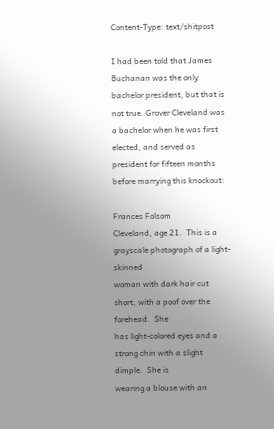Content-Type: text/shitpost

I had been told that James Buchanan was the only bachelor president, but that is not true. Grover Cleveland was a bachelor when he was first elected, and served as president for fifteen months before marrying this knockout:

Frances Folsom
Cleveland, age 21.  This is a grayscale photograph of a light-skinned
woman with dark hair cut short, with a poof over the forehead.  She
has light-colored eyes and a strong chin with a slight dimple.  She is
wearing a blouse with an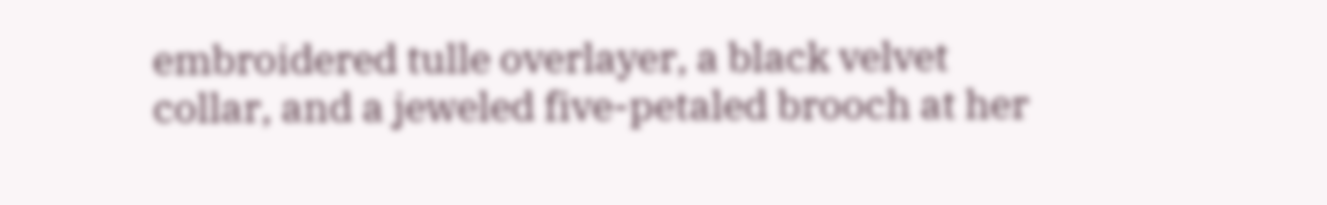embroidered tulle overlayer, a black velvet
collar, and a jeweled five-petaled brooch at her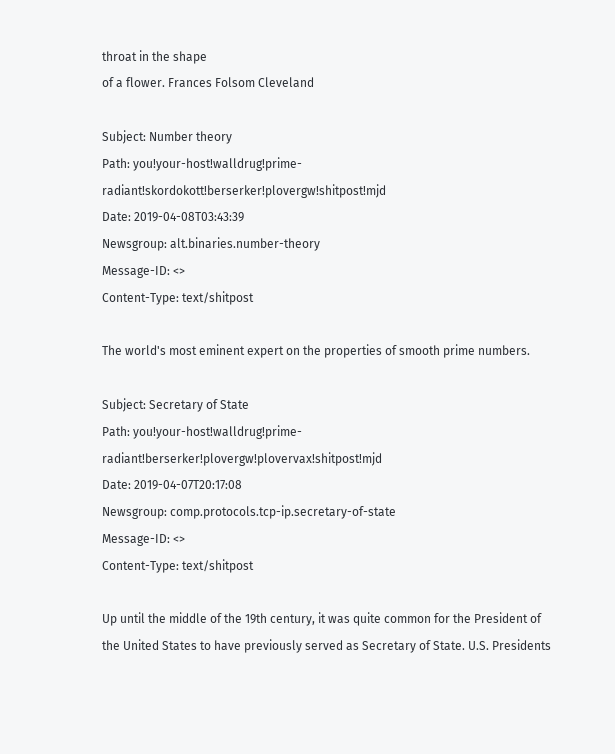throat in the shape
of a flower. Frances Folsom Cleveland

Subject: Number theory
Path: you!your-host!walldrug!prime-radiant!skordokott!berserker!plovergw!shitpost!mjd
Date: 2019-04-08T03:43:39
Newsgroup: alt.binaries.number-theory
Message-ID: <>
Content-Type: text/shitpost

The world's most eminent expert on the properties of smooth prime numbers.

Subject: Secretary of State
Path: you!your-host!walldrug!prime-radiant!berserker!plovergw!plovervax!shitpost!mjd
Date: 2019-04-07T20:17:08
Newsgroup: comp.protocols.tcp-ip.secretary-of-state
Message-ID: <>
Content-Type: text/shitpost

Up until the middle of the 19th century, it was quite common for the President of the United States to have previously served as Secretary of State. U.S. Presidents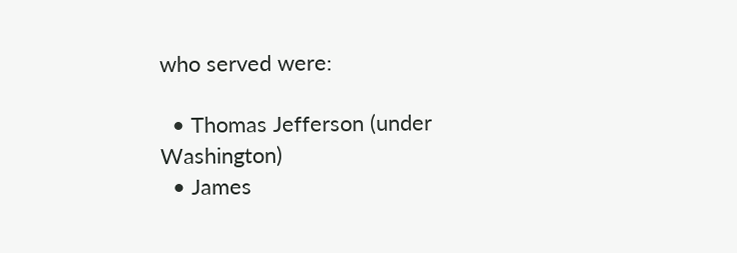who served were:

  • Thomas Jefferson (under Washington)
  • James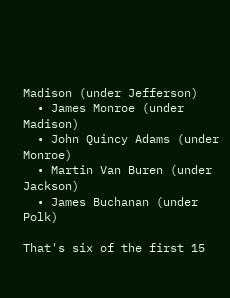Madison (under Jefferson)
  • James Monroe (under Madison)
  • John Quincy Adams (under Monroe)
  • Martin Van Buren (under Jackson)
  • James Buchanan (under Polk)

That's six of the first 15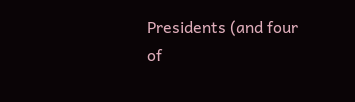Presidents (and four of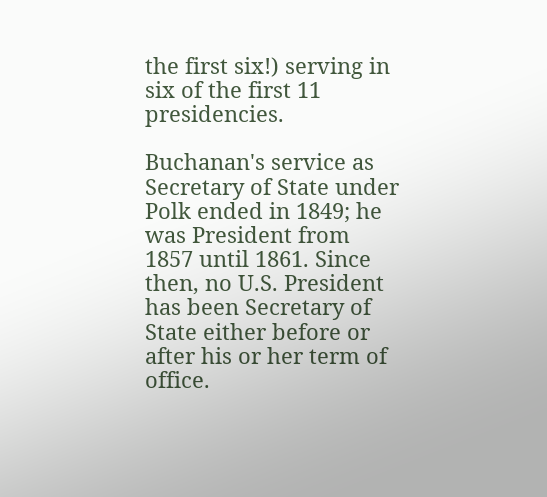the first six!) serving in six of the first 11 presidencies.

Buchanan's service as Secretary of State under Polk ended in 1849; he was President from 1857 until 1861. Since then, no U.S. President has been Secretary of State either before or after his or her term of office.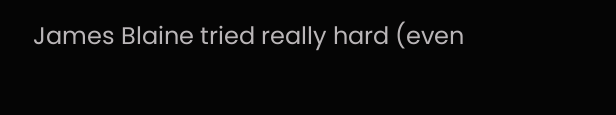James Blaine tried really hard (even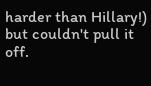harder than Hillary!) but couldn't pull it off.